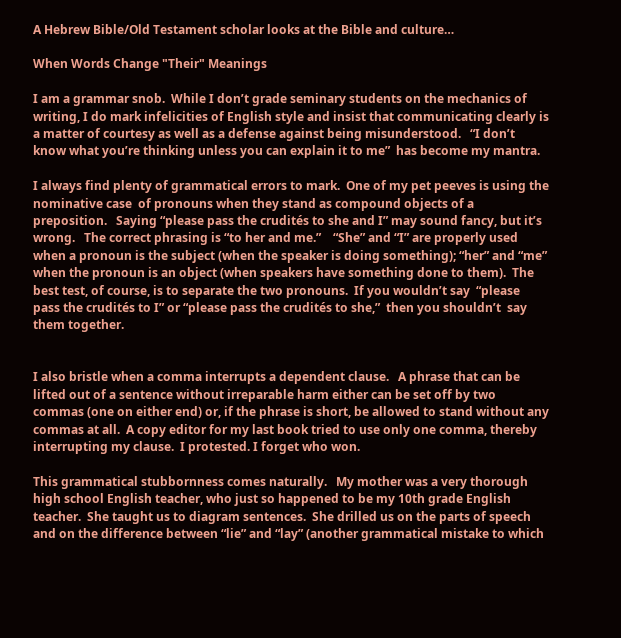A Hebrew Bible/Old Testament scholar looks at the Bible and culture…

When Words Change "Their" Meanings

I am a grammar snob.  While I don’t grade seminary students on the mechanics of writing, I do mark infelicities of English style and insist that communicating clearly is a matter of courtesy as well as a defense against being misunderstood.   “I don’t know what you’re thinking unless you can explain it to me”  has become my mantra.

I always find plenty of grammatical errors to mark.  One of my pet peeves is using the nominative case  of pronouns when they stand as compound objects of a preposition.   Saying “please pass the crudités to she and I” may sound fancy, but it’s wrong.   The correct phrasing is “to her and me.”    “She” and “I” are properly used when a pronoun is the subject (when the speaker is doing something); “her” and “me” when the pronoun is an object (when speakers have something done to them).  The best test, of course, is to separate the two pronouns.  If you wouldn’t say  “please pass the crudités to I” or “please pass the crudités to she,”  then you shouldn’t  say them together.


I also bristle when a comma interrupts a dependent clause.   A phrase that can be lifted out of a sentence without irreparable harm either can be set off by two commas (one on either end) or, if the phrase is short, be allowed to stand without any commas at all.  A copy editor for my last book tried to use only one comma, thereby interrupting my clause.  I protested. I forget who won.

This grammatical stubbornness comes naturally.   My mother was a very thorough high school English teacher, who just so happened to be my 10th grade English teacher.  She taught us to diagram sentences.  She drilled us on the parts of speech and on the difference between “lie” and “lay” (another grammatical mistake to which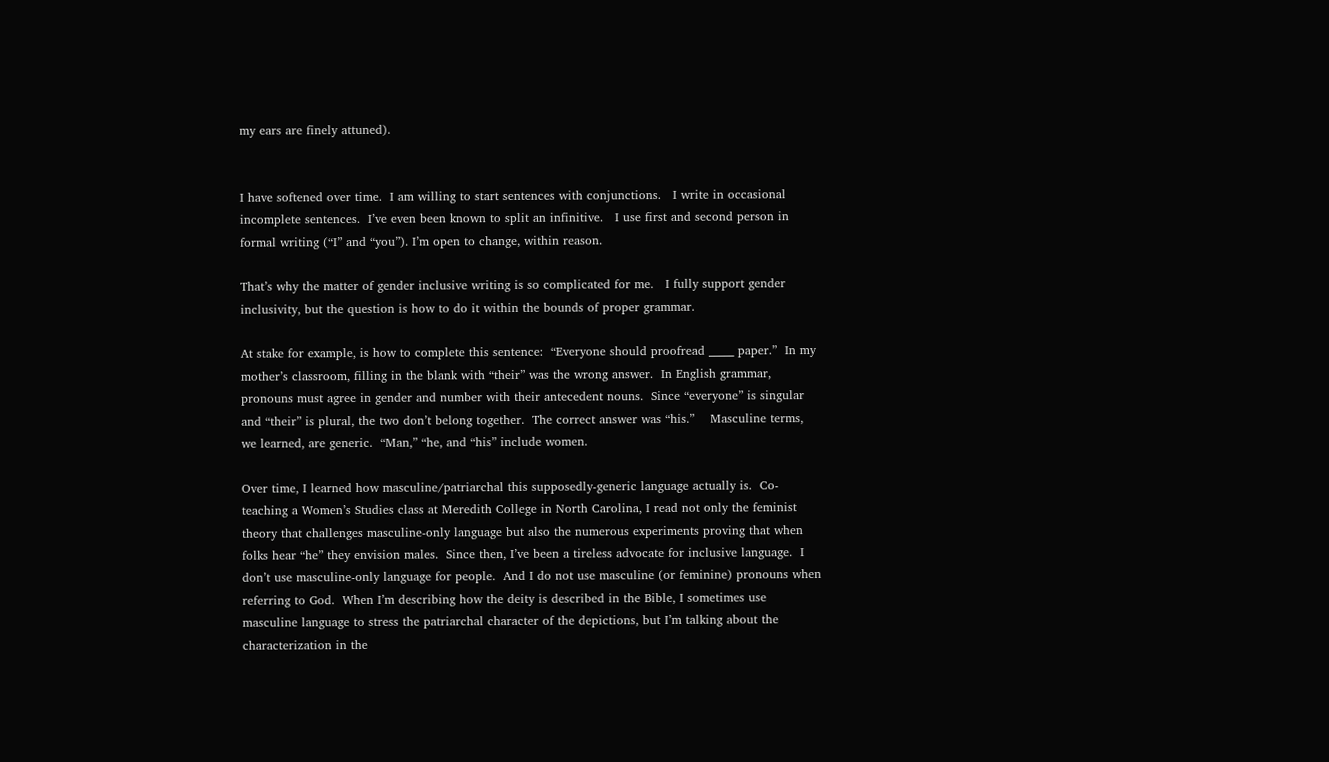my ears are finely attuned).


I have softened over time.  I am willing to start sentences with conjunctions.   I write in occasional incomplete sentences.  I’ve even been known to split an infinitive.   I use first and second person in formal writing (“I” and “you”). I’m open to change, within reason.

That’s why the matter of gender inclusive writing is so complicated for me.   I fully support gender inclusivity, but the question is how to do it within the bounds of proper grammar.

At stake for example, is how to complete this sentence:  “Everyone should proofread _____ paper.”  In my mother’s classroom, filling in the blank with “their” was the wrong answer.  In English grammar, pronouns must agree in gender and number with their antecedent nouns.  Since “everyone” is singular and “their” is plural, the two don’t belong together.  The correct answer was “his.”    Masculine terms, we learned, are generic.  “Man,” “he, and “his” include women.

Over time, I learned how masculine/patriarchal this supposedly-generic language actually is.  Co-teaching a Women’s Studies class at Meredith College in North Carolina, I read not only the feminist theory that challenges masculine-only language but also the numerous experiments proving that when folks hear “he” they envision males.  Since then, I’ve been a tireless advocate for inclusive language.  I don’t use masculine-only language for people.  And I do not use masculine (or feminine) pronouns when referring to God.  When I’m describing how the deity is described in the Bible, I sometimes use masculine language to stress the patriarchal character of the depictions, but I’m talking about the characterization in the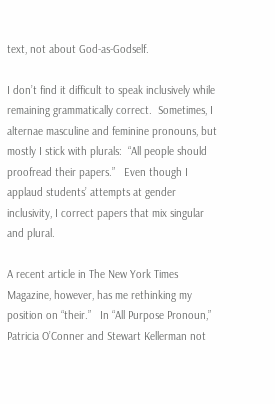text, not about God-as-Godself.

I don’t find it difficult to speak inclusively while remaining grammatically correct.  Sometimes, I alternae masculine and feminine pronouns, but mostly I stick with plurals:  “All people should proofread their papers.”   Even though I applaud students’ attempts at gender inclusivity, I correct papers that mix singular and plural.

A recent article in The New York Times Magazine, however, has me rethinking my position on “their.”   In “All Purpose Pronoun,” Patricia O’Conner and Stewart Kellerman not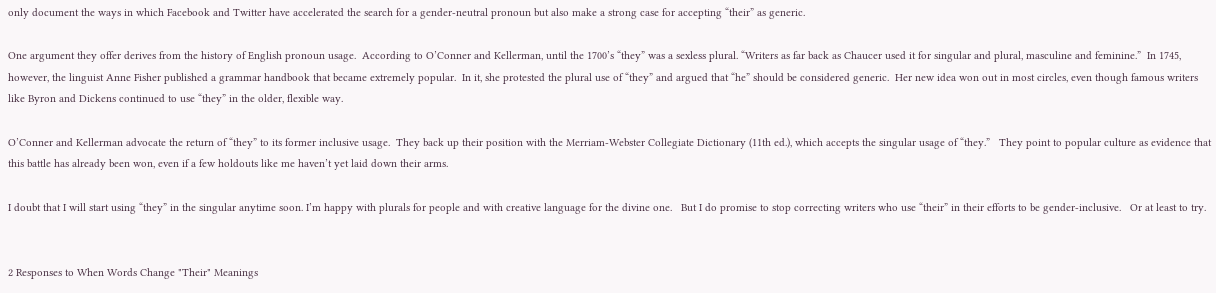only document the ways in which Facebook and Twitter have accelerated the search for a gender-neutral pronoun but also make a strong case for accepting “their” as generic.

One argument they offer derives from the history of English pronoun usage.  According to O’Conner and Kellerman, until the 1700’s “they” was a sexless plural. “Writers as far back as Chaucer used it for singular and plural, masculine and feminine.”  In 1745, however, the linguist Anne Fisher published a grammar handbook that became extremely popular.  In it, she protested the plural use of “they” and argued that “he” should be considered generic.  Her new idea won out in most circles, even though famous writers like Byron and Dickens continued to use “they” in the older, flexible way.

O’Conner and Kellerman advocate the return of “they” to its former inclusive usage.  They back up their position with the Merriam-Webster Collegiate Dictionary (11th ed.), which accepts the singular usage of “they.”   They point to popular culture as evidence that this battle has already been won, even if a few holdouts like me haven’t yet laid down their arms.

I doubt that I will start using “they” in the singular anytime soon. I’m happy with plurals for people and with creative language for the divine one.   But I do promise to stop correcting writers who use “their” in their efforts to be gender-inclusive.   Or at least to try.


2 Responses to When Words Change "Their" Meanings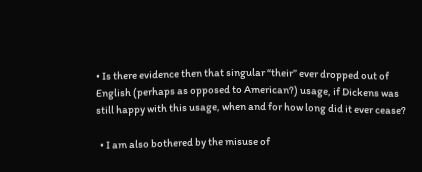• Is there evidence then that singular “their” ever dropped out of English (perhaps as opposed to American?) usage, if Dickens was still happy with this usage, when and for how long did it ever cease?

  • I am also bothered by the misuse of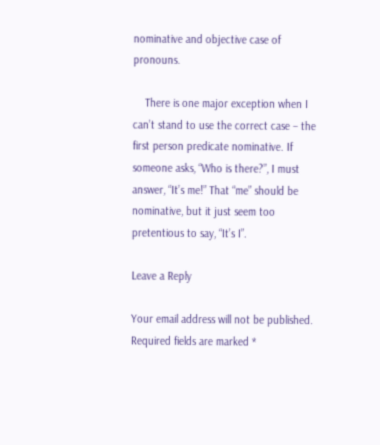nominative and objective case of pronouns.

    There is one major exception when I can’t stand to use the correct case – the first person predicate nominative. If someone asks, “Who is there?”, I must answer, “It’s me!” That “me” should be nominative, but it just seem too pretentious to say, “It’s I”.

Leave a Reply

Your email address will not be published. Required fields are marked *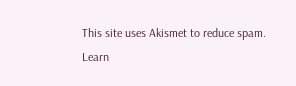This site uses Akismet to reduce spam. Learn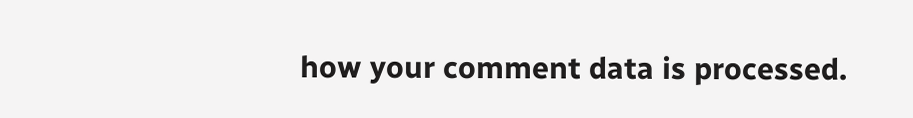how your comment data is processed.